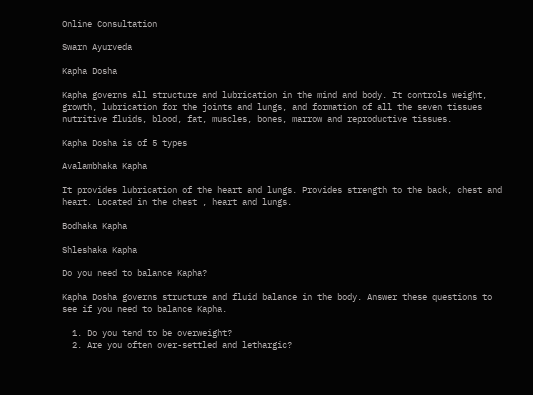Online Consultation

Swarn Ayurveda

Kapha Dosha

Kapha governs all structure and lubrication in the mind and body. It controls weight, growth, lubrication for the joints and lungs, and formation of all the seven tissues nutritive fluids, blood, fat, muscles, bones, marrow and reproductive tissues.

Kapha Dosha is of 5 types

Avalambhaka Kapha

It provides lubrication of the heart and lungs. Provides strength to the back, chest and heart. Located in the chest , heart and lungs.

Bodhaka Kapha

Shleshaka Kapha

Do you need to balance Kapha?

Kapha Dosha governs structure and fluid balance in the body. Answer these questions to see if you need to balance Kapha.

  1. Do you tend to be overweight?
  2. Are you often over-settled and lethargic?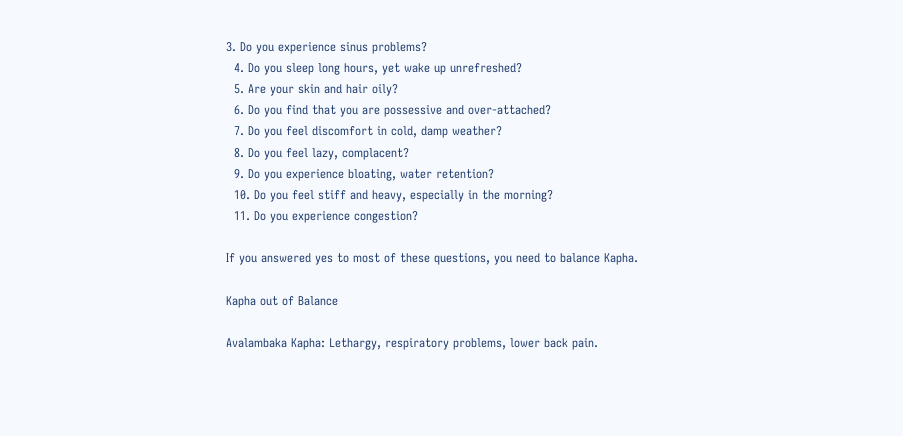3. Do you experience sinus problems?
  4. Do you sleep long hours, yet wake up unrefreshed?
  5. Are your skin and hair oily?
  6. Do you find that you are possessive and over-attached?
  7. Do you feel discomfort in cold, damp weather?
  8. Do you feel lazy, complacent?
  9. Do you experience bloating, water retention?
  10. Do you feel stiff and heavy, especially in the morning?
  11. Do you experience congestion?

If you answered yes to most of these questions, you need to balance Kapha.

Kapha out of Balance

Avalambaka Kapha: Lethargy, respiratory problems, lower back pain.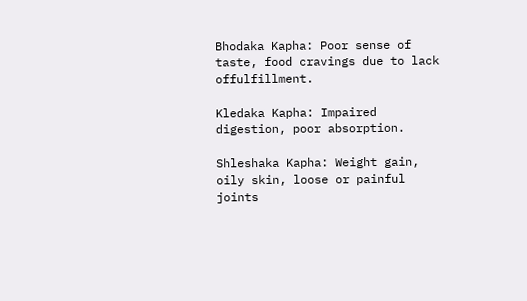Bhodaka Kapha: Poor sense of taste, food cravings due to lack offulfillment.

Kledaka Kapha: Impaired digestion, poor absorption.

Shleshaka Kapha: Weight gain, oily skin, loose or painful joints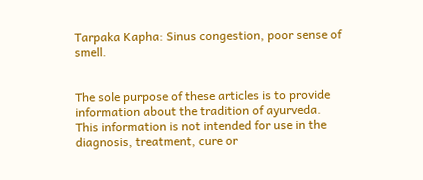Tarpaka Kapha: Sinus congestion, poor sense of smell.


The sole purpose of these articles is to provide information about the tradition of ayurveda. This information is not intended for use in the diagnosis, treatment, cure or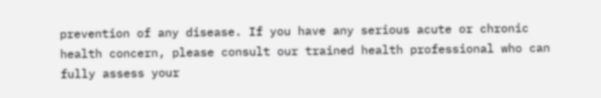prevention of any disease. If you have any serious acute or chronic health concern, please consult our trained health professional who can fully assess your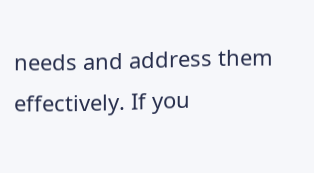needs and address them effectively. If you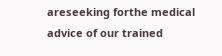areseeking forthe medical advice of our trained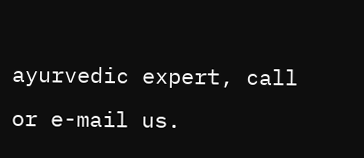ayurvedic expert, call or e-mail us.